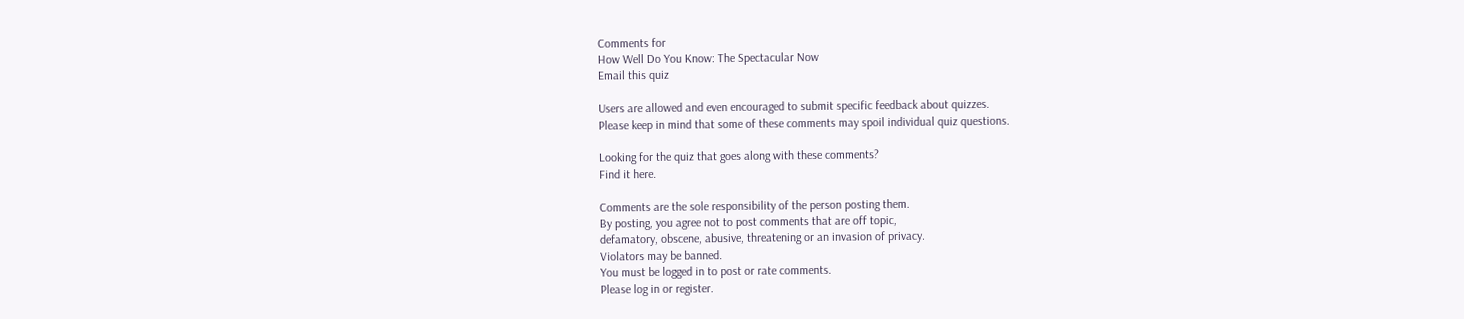Comments for
How Well Do You Know: The Spectacular Now
Email this quiz

Users are allowed and even encouraged to submit specific feedback about quizzes.
Please keep in mind that some of these comments may spoil individual quiz questions.

Looking for the quiz that goes along with these comments?
Find it here.

Comments are the sole responsibility of the person posting them.
By posting, you agree not to post comments that are off topic,
defamatory, obscene, abusive, threatening or an invasion of privacy.
Violators may be banned.
You must be logged in to post or rate comments.
Please log in or register.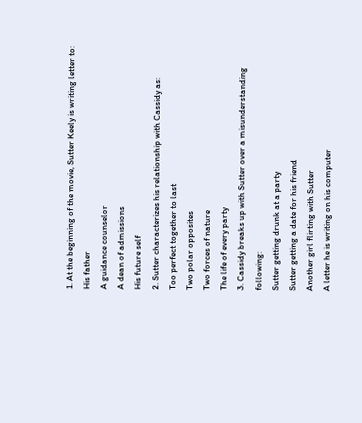1. At the beginning of the movie, Sutter Keely is writing letter to:
His father
A guidance counselor
A dean of admissions
His future self
2. Sutter characterizes his relationship with Cassidy as:
Too perfect together to last
Two polar opposites
Two forces of nature
The life of every party
3. Cassidy breaks up with Sutter over a misunderstanding following:
Sutter getting drunk at a party
Sutter getting a date for his friend
Another girl flirting with Sutter
A letter he is writing on his computer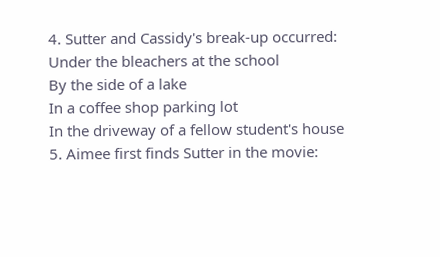4. Sutter and Cassidy's break-up occurred:
Under the bleachers at the school
By the side of a lake
In a coffee shop parking lot
In the driveway of a fellow student's house
5. Aimee first finds Sutter in the movie: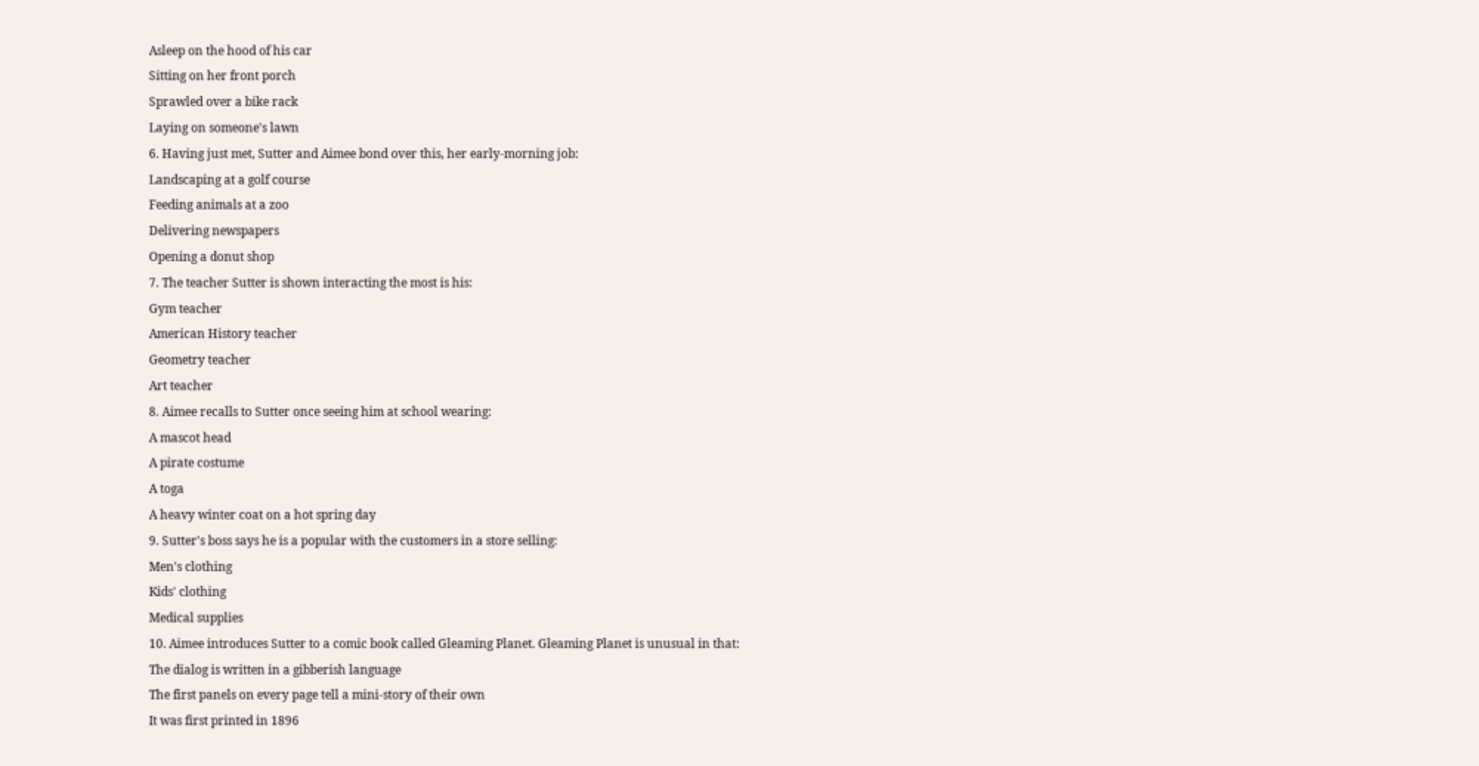Asleep on the hood of his car
Sitting on her front porch
Sprawled over a bike rack
Laying on someone's lawn
6. Having just met, Sutter and Aimee bond over this, her early-morning job:
Landscaping at a golf course
Feeding animals at a zoo
Delivering newspapers
Opening a donut shop
7. The teacher Sutter is shown interacting the most is his:
Gym teacher
American History teacher
Geometry teacher
Art teacher
8. Aimee recalls to Sutter once seeing him at school wearing:
A mascot head
A pirate costume
A toga
A heavy winter coat on a hot spring day
9. Sutter's boss says he is a popular with the customers in a store selling:
Men's clothing
Kids' clothing
Medical supplies
10. Aimee introduces Sutter to a comic book called Gleaming Planet. Gleaming Planet is unusual in that:
The dialog is written in a gibberish language
The first panels on every page tell a mini-story of their own
It was first printed in 1896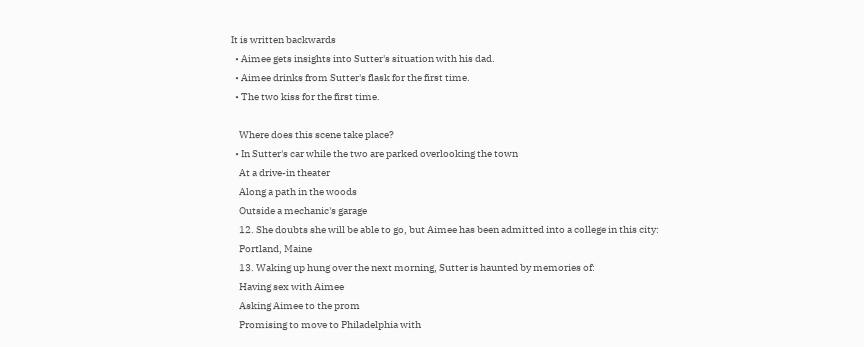It is written backwards
  • Aimee gets insights into Sutter's situation with his dad.
  • Aimee drinks from Sutter's flask for the first time.
  • The two kiss for the first time.

    Where does this scene take place?
  • In Sutter's car while the two are parked overlooking the town
    At a drive-in theater
    Along a path in the woods
    Outside a mechanic's garage
    12. She doubts she will be able to go, but Aimee has been admitted into a college in this city:
    Portland, Maine
    13. Waking up hung over the next morning, Sutter is haunted by memories of:
    Having sex with Aimee
    Asking Aimee to the prom
    Promising to move to Philadelphia with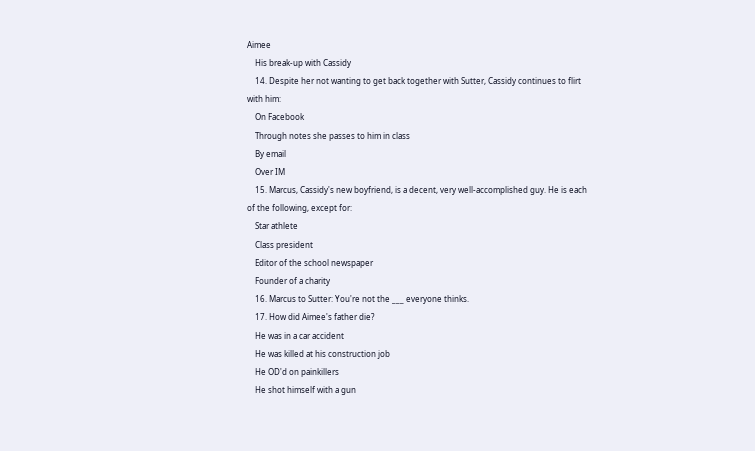Aimee
    His break-up with Cassidy
    14. Despite her not wanting to get back together with Sutter, Cassidy continues to flirt with him:
    On Facebook
    Through notes she passes to him in class
    By email
    Over IM
    15. Marcus, Cassidy's new boyfriend, is a decent, very well-accomplished guy. He is each of the following, except for:
    Star athlete
    Class president
    Editor of the school newspaper
    Founder of a charity
    16. Marcus to Sutter: You're not the ___ everyone thinks.
    17. How did Aimee's father die?
    He was in a car accident
    He was killed at his construction job
    He OD'd on painkillers
    He shot himself with a gun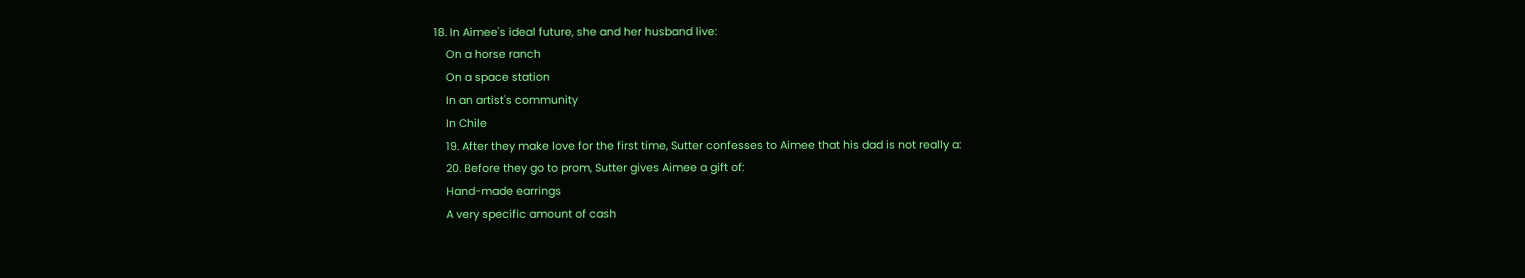18. In Aimee's ideal future, she and her husband live:
    On a horse ranch
    On a space station
    In an artist's community
    In Chile
    19. After they make love for the first time, Sutter confesses to Aimee that his dad is not really a:
    20. Before they go to prom, Sutter gives Aimee a gift of:
    Hand-made earrings
    A very specific amount of cash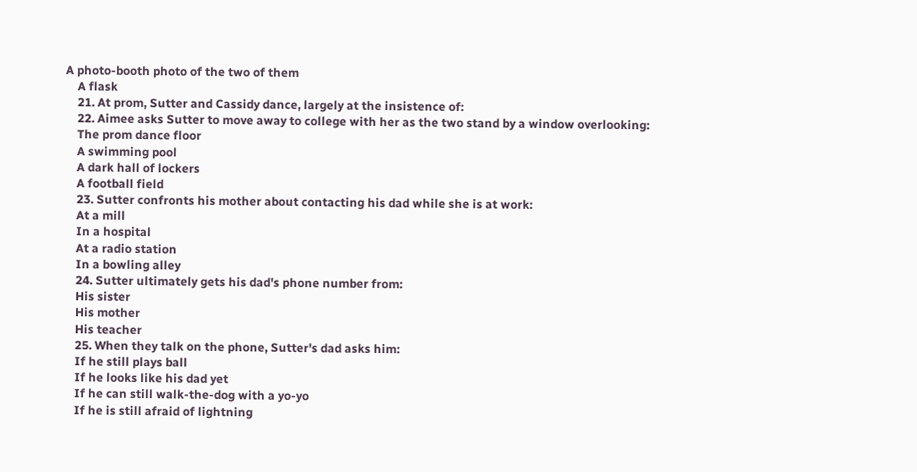A photo-booth photo of the two of them
    A flask
    21. At prom, Sutter and Cassidy dance, largely at the insistence of:
    22. Aimee asks Sutter to move away to college with her as the two stand by a window overlooking:
    The prom dance floor
    A swimming pool
    A dark hall of lockers
    A football field
    23. Sutter confronts his mother about contacting his dad while she is at work:
    At a mill
    In a hospital
    At a radio station
    In a bowling alley
    24. Sutter ultimately gets his dad's phone number from:
    His sister
    His mother
    His teacher
    25. When they talk on the phone, Sutter's dad asks him:
    If he still plays ball
    If he looks like his dad yet
    If he can still walk-the-dog with a yo-yo
    If he is still afraid of lightning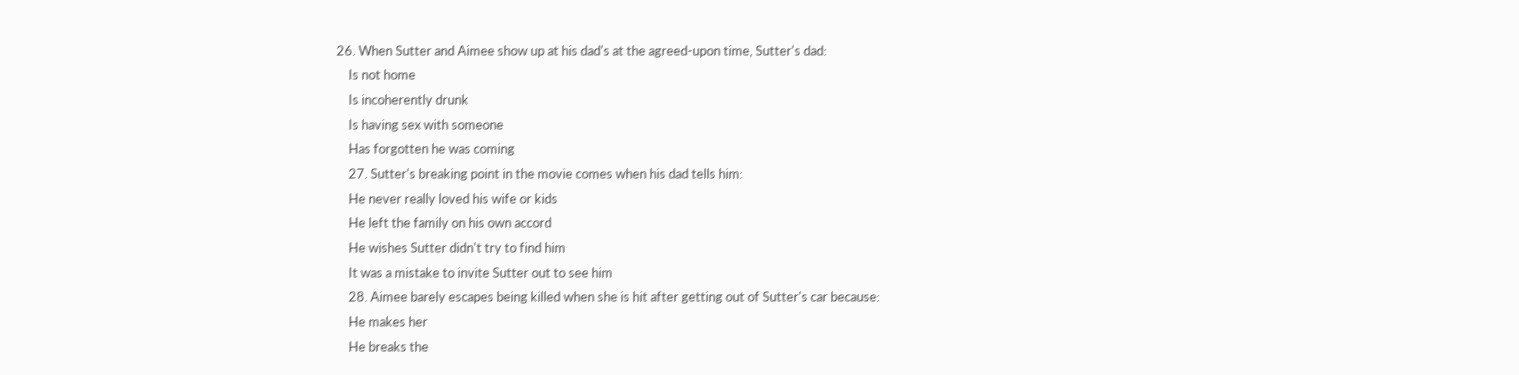26. When Sutter and Aimee show up at his dad's at the agreed-upon time, Sutter's dad:
    Is not home
    Is incoherently drunk
    Is having sex with someone
    Has forgotten he was coming
    27. Sutter's breaking point in the movie comes when his dad tells him:
    He never really loved his wife or kids
    He left the family on his own accord
    He wishes Sutter didn't try to find him
    It was a mistake to invite Sutter out to see him
    28. Aimee barely escapes being killed when she is hit after getting out of Sutter's car because:
    He makes her
    He breaks the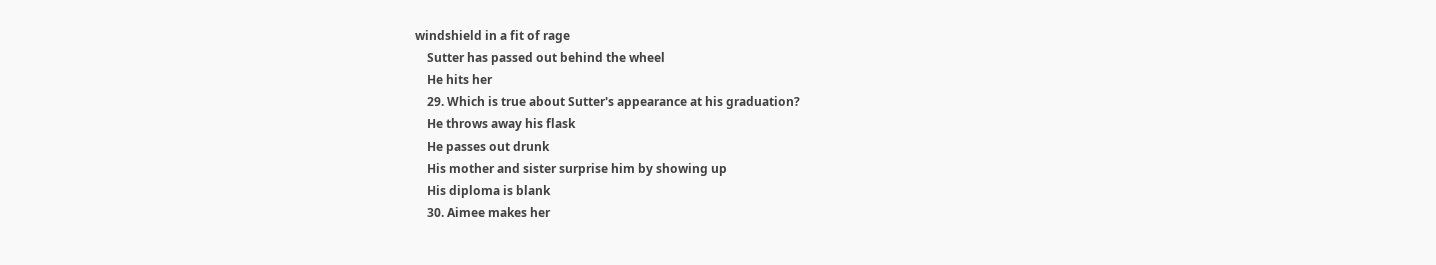windshield in a fit of rage
    Sutter has passed out behind the wheel
    He hits her
    29. Which is true about Sutter's appearance at his graduation?
    He throws away his flask
    He passes out drunk
    His mother and sister surprise him by showing up
    His diploma is blank
    30. Aimee makes her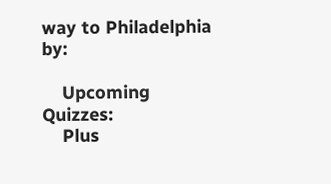way to Philadelphia by:

    Upcoming Quizzes:
    Plus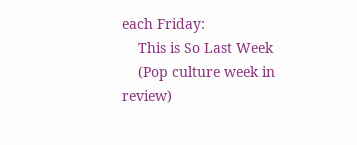each Friday:
    This is So Last Week
    (Pop culture week in review)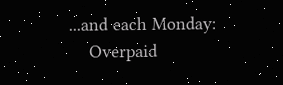...and each Monday:
    Overpaid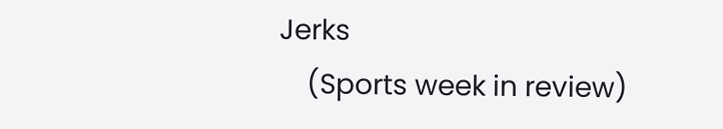Jerks
    (Sports week in review)